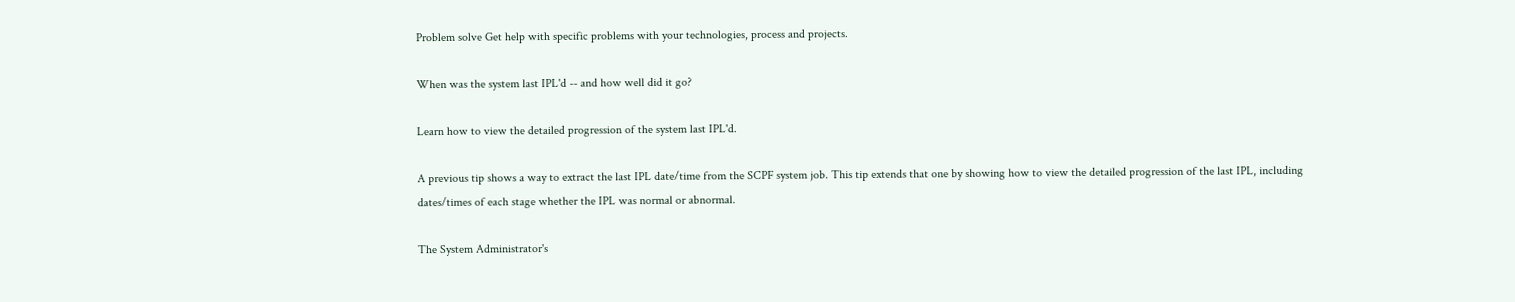Problem solve Get help with specific problems with your technologies, process and projects.

When was the system last IPL'd -- and how well did it go?

Learn how to view the detailed progression of the system last IPL'd.

A previous tip shows a way to extract the last IPL date/time from the SCPF system job. This tip extends that one by showing how to view the detailed progression of the last IPL, including dates/times of each stage whether the IPL was normal or abnormal.

The System Administrator's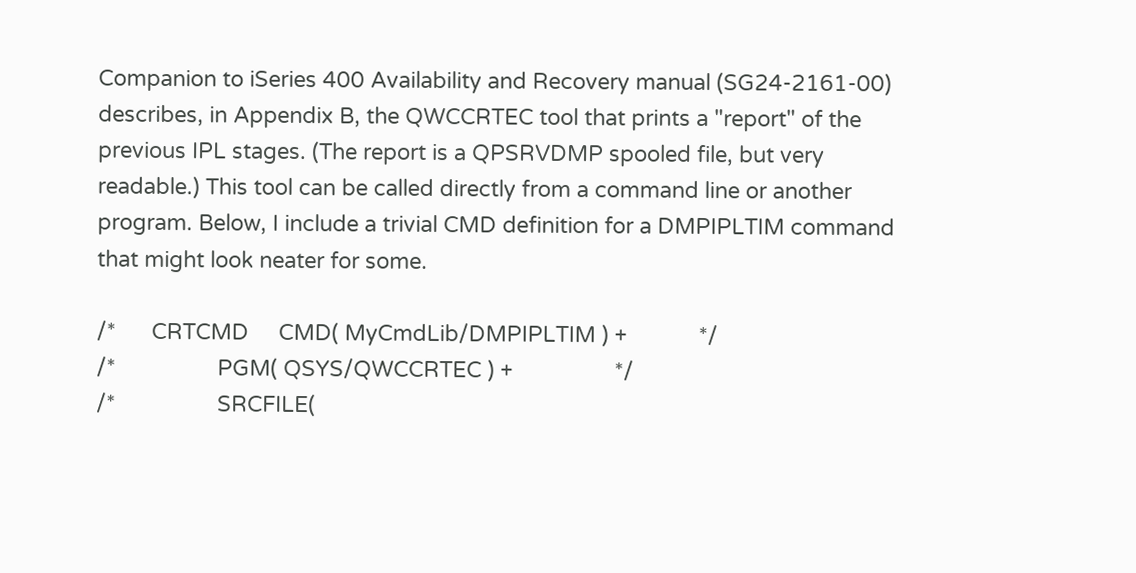Companion to iSeries 400 Availability and Recovery manual (SG24-2161-00) describes, in Appendix B, the QWCCRTEC tool that prints a "report" of the previous IPL stages. (The report is a QPSRVDMP spooled file, but very readable.) This tool can be called directly from a command line or another program. Below, I include a trivial CMD definition for a DMPIPLTIM command that might look neater for some.

/*      CRTCMD     CMD( MyCmdLib/DMPIPLTIM ) +            */
/*                 PGM( QSYS/QWCCRTEC ) +                 */
/*                 SRCFILE(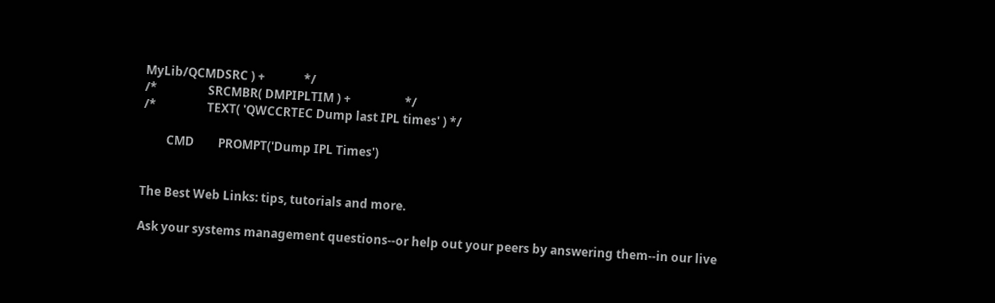MyLib/QCMDSRC ) +             */
/*                 SRCMBR( DMPIPLTIM ) +                  */
/*                 TEXT( 'QWCCRTEC Dump last IPL times' ) */

        CMD        PROMPT('Dump IPL Times')


The Best Web Links: tips, tutorials and more.

Ask your systems management questions--or help out your peers by answering them--in our live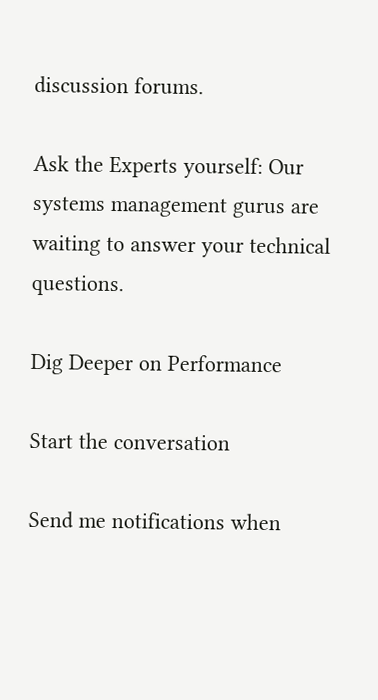discussion forums.

Ask the Experts yourself: Our systems management gurus are waiting to answer your technical questions.

Dig Deeper on Performance

Start the conversation

Send me notifications when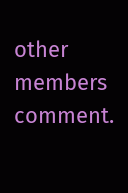other members comment.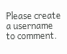Please create a username to comment.